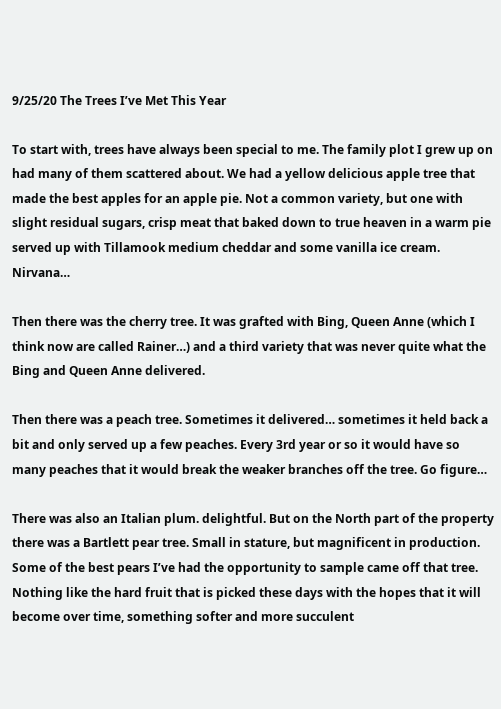9/25/20 The Trees I’ve Met This Year

To start with, trees have always been special to me. The family plot I grew up on had many of them scattered about. We had a yellow delicious apple tree that made the best apples for an apple pie. Not a common variety, but one with slight residual sugars, crisp meat that baked down to true heaven in a warm pie served up with Tillamook medium cheddar and some vanilla ice cream. Nirvana…

Then there was the cherry tree. It was grafted with Bing, Queen Anne (which I think now are called Rainer…) and a third variety that was never quite what the Bing and Queen Anne delivered.

Then there was a peach tree. Sometimes it delivered… sometimes it held back a bit and only served up a few peaches. Every 3rd year or so it would have so many peaches that it would break the weaker branches off the tree. Go figure…

There was also an Italian plum. delightful. But on the North part of the property there was a Bartlett pear tree. Small in stature, but magnificent in production. Some of the best pears I’ve had the opportunity to sample came off that tree. Nothing like the hard fruit that is picked these days with the hopes that it will become over time, something softer and more succulent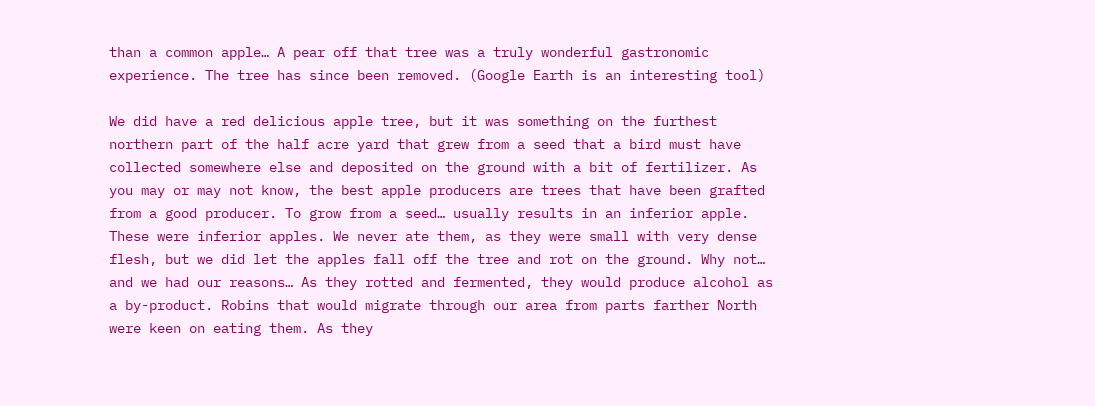than a common apple… A pear off that tree was a truly wonderful gastronomic experience. The tree has since been removed. (Google Earth is an interesting tool)

We did have a red delicious apple tree, but it was something on the furthest northern part of the half acre yard that grew from a seed that a bird must have collected somewhere else and deposited on the ground with a bit of fertilizer. As you may or may not know, the best apple producers are trees that have been grafted from a good producer. To grow from a seed… usually results in an inferior apple. These were inferior apples. We never ate them, as they were small with very dense flesh, but we did let the apples fall off the tree and rot on the ground. Why not… and we had our reasons… As they rotted and fermented, they would produce alcohol as a by-product. Robins that would migrate through our area from parts farther North were keen on eating them. As they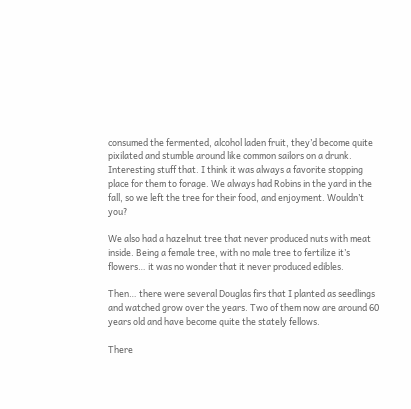consumed the fermented, alcohol laden fruit, they’d become quite pixilated and stumble around like common sailors on a drunk. Interesting stuff that. I think it was always a favorite stopping place for them to forage. We always had Robins in the yard in the fall, so we left the tree for their food, and enjoyment. Wouldn’t you?

We also had a hazelnut tree that never produced nuts with meat inside. Being a female tree, with no male tree to fertilize it’s flowers… it was no wonder that it never produced edibles.

Then… there were several Douglas firs that I planted as seedlings and watched grow over the years. Two of them now are around 60 years old and have become quite the stately fellows.

There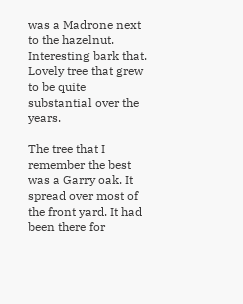was a Madrone next to the hazelnut. Interesting bark that. Lovely tree that grew to be quite substantial over the years.

The tree that I remember the best was a Garry oak. It spread over most of the front yard. It had been there for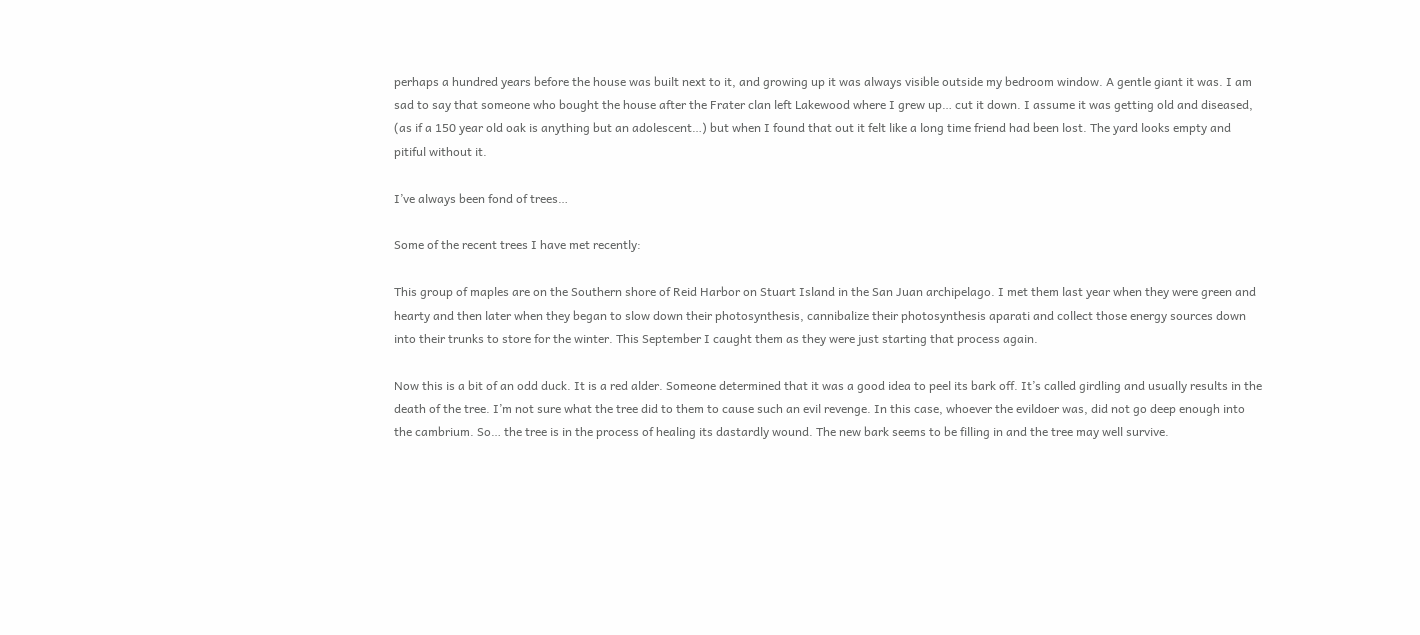perhaps a hundred years before the house was built next to it, and growing up it was always visible outside my bedroom window. A gentle giant it was. I am sad to say that someone who bought the house after the Frater clan left Lakewood where I grew up… cut it down. I assume it was getting old and diseased, (as if a 150 year old oak is anything but an adolescent…) but when I found that out it felt like a long time friend had been lost. The yard looks empty and pitiful without it.

I’ve always been fond of trees…

Some of the recent trees I have met recently:

This group of maples are on the Southern shore of Reid Harbor on Stuart Island in the San Juan archipelago. I met them last year when they were green and hearty and then later when they began to slow down their photosynthesis, cannibalize their photosynthesis aparati and collect those energy sources down into their trunks to store for the winter. This September I caught them as they were just starting that process again.

Now this is a bit of an odd duck. It is a red alder. Someone determined that it was a good idea to peel its bark off. It’s called girdling and usually results in the death of the tree. I’m not sure what the tree did to them to cause such an evil revenge. In this case, whoever the evildoer was, did not go deep enough into the cambrium. So… the tree is in the process of healing its dastardly wound. The new bark seems to be filling in and the tree may well survive.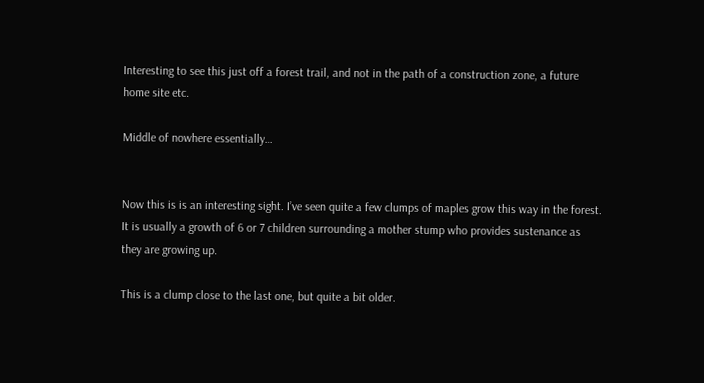Interesting to see this just off a forest trail, and not in the path of a construction zone, a future home site etc.

Middle of nowhere essentially…


Now this is is an interesting sight. I’ve seen quite a few clumps of maples grow this way in the forest. It is usually a growth of 6 or 7 children surrounding a mother stump who provides sustenance as they are growing up.

This is a clump close to the last one, but quite a bit older.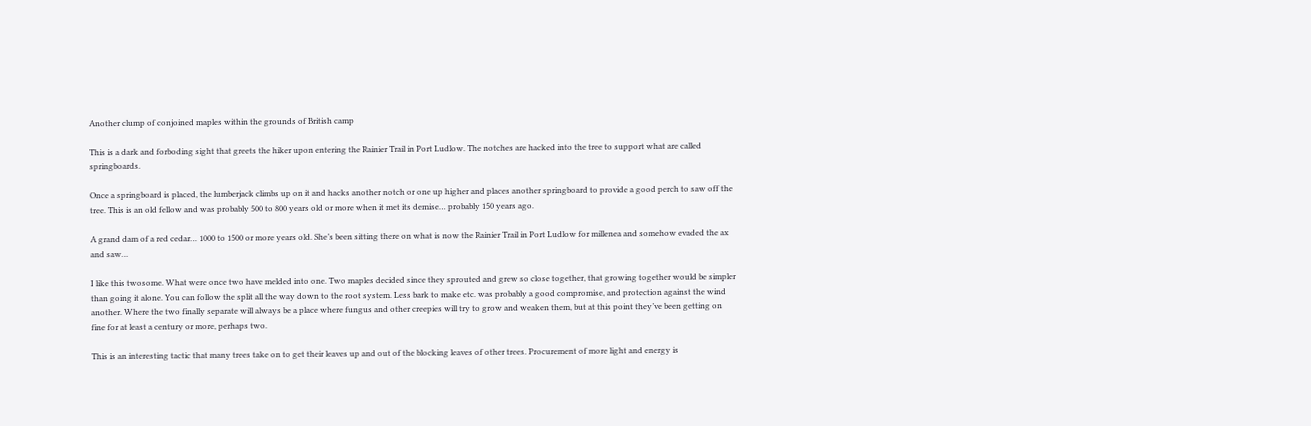Another clump of conjoined maples within the grounds of British camp

This is a dark and forboding sight that greets the hiker upon entering the Rainier Trail in Port Ludlow. The notches are hacked into the tree to support what are called springboards.

Once a springboard is placed, the lumberjack climbs up on it and hacks another notch or one up higher and places another springboard to provide a good perch to saw off the tree. This is an old fellow and was probably 500 to 800 years old or more when it met its demise… probably 150 years ago.

A grand dam of a red cedar… 1000 to 1500 or more years old. She’s been sitting there on what is now the Rainier Trail in Port Ludlow for millenea and somehow evaded the ax and saw…

I like this twosome. What were once two have melded into one. Two maples decided since they sprouted and grew so close together, that growing together would be simpler than going it alone. You can follow the split all the way down to the root system. Less bark to make etc. was probably a good compromise, and protection against the wind another. Where the two finally separate will always be a place where fungus and other creepies will try to grow and weaken them, but at this point they’ve been getting on fine for at least a century or more, perhaps two.

This is an interesting tactic that many trees take on to get their leaves up and out of the blocking leaves of other trees. Procurement of more light and energy is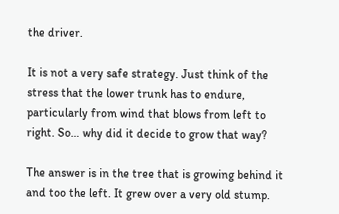the driver.

It is not a very safe strategy. Just think of the stress that the lower trunk has to endure, particularly from wind that blows from left to right. So… why did it decide to grow that way?

The answer is in the tree that is growing behind it and too the left. It grew over a very old stump.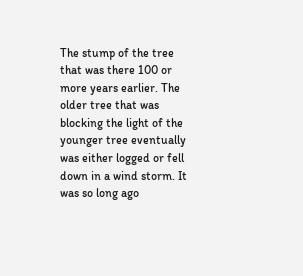The stump of the tree that was there 100 or more years earlier. The older tree that was blocking the light of the younger tree eventually was either logged or fell down in a wind storm. It was so long ago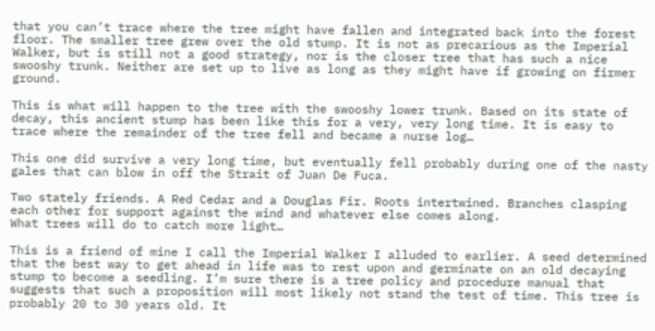that you can’t trace where the tree might have fallen and integrated back into the forest floor. The smaller tree grew over the old stump. It is not as precarious as the Imperial Walker, but is still not a good strategy, nor is the closer tree that has such a nice swooshy trunk. Neither are set up to live as long as they might have if growing on firmer ground.

This is what will happen to the tree with the swooshy lower trunk. Based on its state of decay, this ancient stump has been like this for a very, very long time. It is easy to trace where the remainder of the tree fell and became a nurse log…

This one did survive a very long time, but eventually fell probably during one of the nasty gales that can blow in off the Strait of Juan De Fuca.

Two stately friends. A Red Cedar and a Douglas Fir. Roots intertwined. Branches clasping each other for support against the wind and whatever else comes along.
What trees will do to catch more light…

This is a friend of mine I call the Imperial Walker I alluded to earlier. A seed determined that the best way to get ahead in life was to rest upon and germinate on an old decaying stump to become a seedling. I’m sure there is a tree policy and procedure manual that suggests that such a proposition will most likely not stand the test of time. This tree is probably 20 to 30 years old. It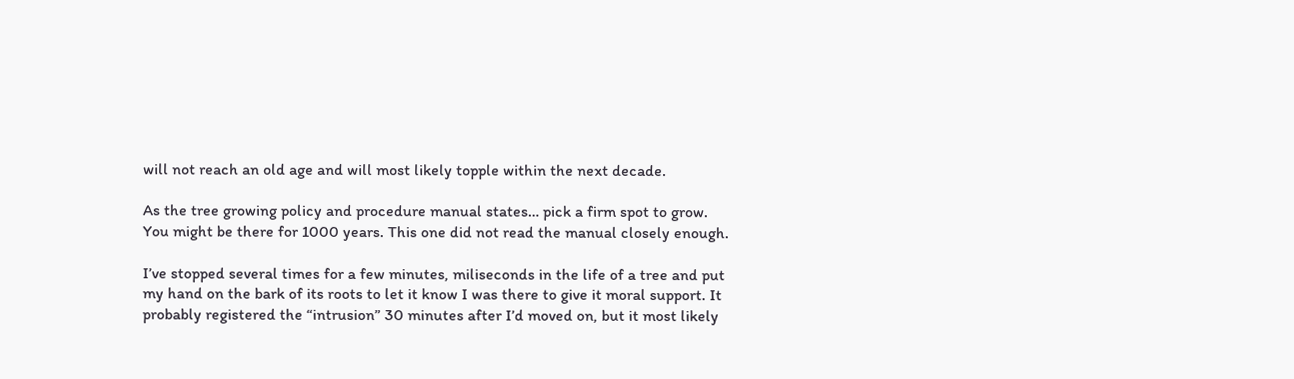will not reach an old age and will most likely topple within the next decade.

As the tree growing policy and procedure manual states… pick a firm spot to grow. You might be there for 1000 years. This one did not read the manual closely enough.

I’ve stopped several times for a few minutes, miliseconds in the life of a tree and put my hand on the bark of its roots to let it know I was there to give it moral support. It probably registered the “intrusion” 30 minutes after I’d moved on, but it most likely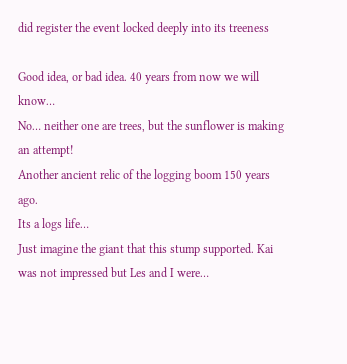did register the event locked deeply into its treeness

Good idea, or bad idea. 40 years from now we will know…
No… neither one are trees, but the sunflower is making an attempt!
Another ancient relic of the logging boom 150 years ago.
Its a logs life…
Just imagine the giant that this stump supported. Kai was not impressed but Les and I were…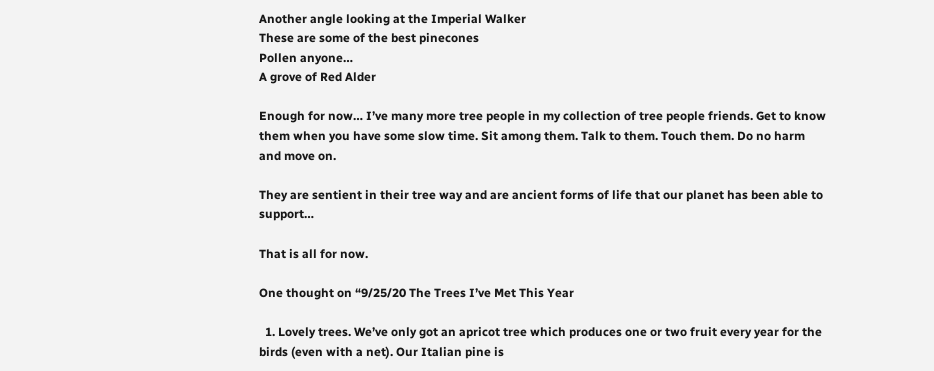Another angle looking at the Imperial Walker
These are some of the best pinecones
Pollen anyone…
A grove of Red Alder

Enough for now… I’ve many more tree people in my collection of tree people friends. Get to know them when you have some slow time. Sit among them. Talk to them. Touch them. Do no harm and move on.

They are sentient in their tree way and are ancient forms of life that our planet has been able to support…

That is all for now.

One thought on “9/25/20 The Trees I’ve Met This Year

  1. Lovely trees. We’ve only got an apricot tree which produces one or two fruit every year for the birds (even with a net). Our Italian pine is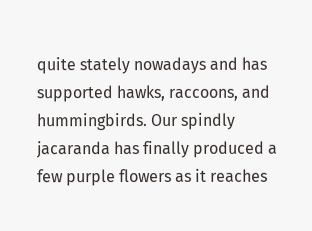quite stately nowadays and has supported hawks, raccoons, and hummingbirds. Our spindly jacaranda has finally produced a few purple flowers as it reaches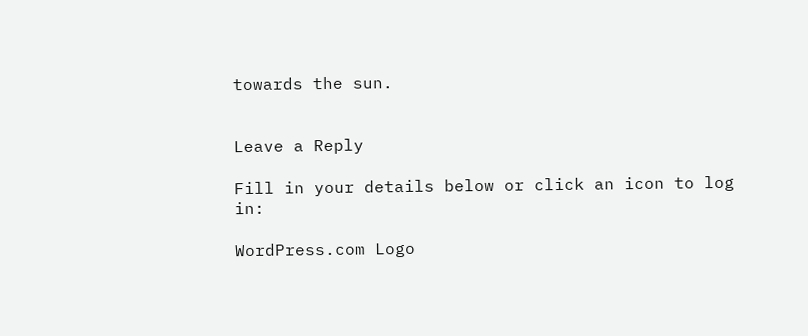towards the sun.


Leave a Reply

Fill in your details below or click an icon to log in:

WordPress.com Logo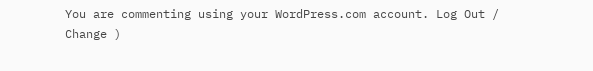You are commenting using your WordPress.com account. Log Out /  Change )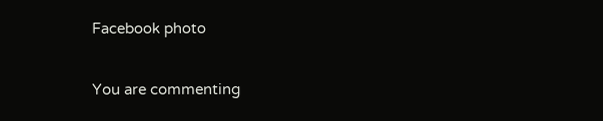Facebook photo

You are commenting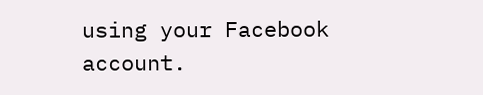using your Facebook account.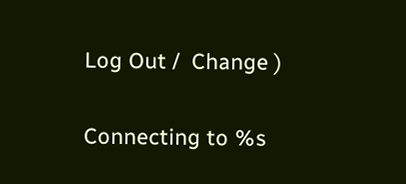Log Out /  Change )

Connecting to %s